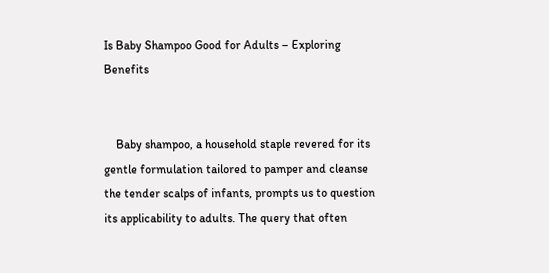Is Baby Shampoo Good for Adults – Exploring Benefits


    Baby shampoo, a household staple revered for its gentle formulation tailored to pamper and cleanse the tender scalps of infants, prompts us to question its applicability to adults. The query that often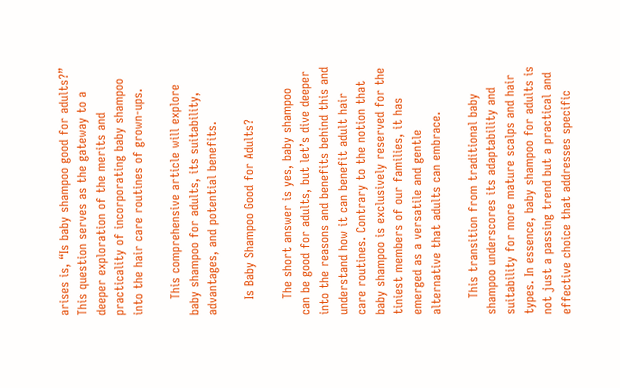arises is, “Is baby shampoo good for adults?” This question serves as the gateway to a deeper exploration of the merits and practicality of incorporating baby shampoo into the hair care routines of grown-ups.

    This comprehensive article will explore baby shampoo for adults, its suitability, advantages, and potential benefits.

    Is Baby Shampoo Good for Adults?

    The short answer is yes, baby shampoo can be good for adults, but let’s dive deeper into the reasons and benefits behind this and understand how it can benefit adult hair care routines. Contrary to the notion that baby shampoo is exclusively reserved for the tiniest members of our families, it has emerged as a versatile and gentle alternative that adults can embrace.

    This transition from traditional baby shampoo underscores its adaptability and suitability for more mature scalps and hair types. In essence, baby shampoo for adults is not just a passing trend but a practical and effective choice that addresses specific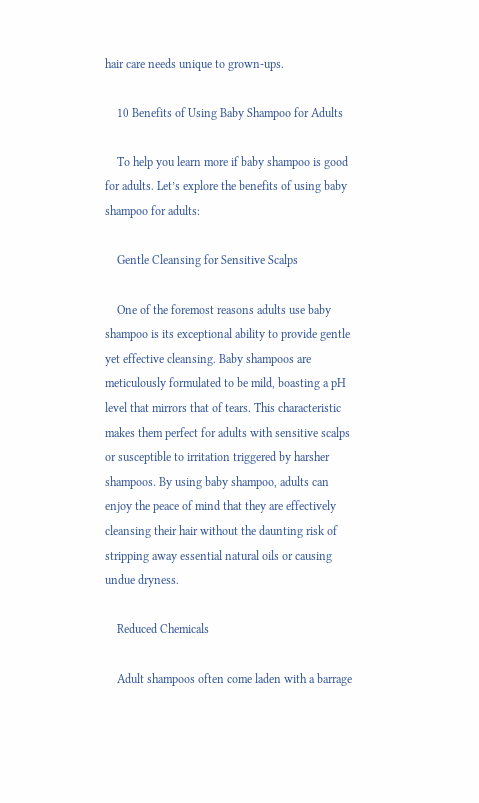hair care needs unique to grown-ups.

    10 Benefits of Using Baby Shampoo for Adults

    To help you learn more if baby shampoo is good for adults. Let’s explore the benefits of using baby shampoo for adults:

    Gentle Cleansing for Sensitive Scalps

    One of the foremost reasons adults use baby shampoo is its exceptional ability to provide gentle yet effective cleansing. Baby shampoos are meticulously formulated to be mild, boasting a pH level that mirrors that of tears. This characteristic makes them perfect for adults with sensitive scalps or susceptible to irritation triggered by harsher shampoos. By using baby shampoo, adults can enjoy the peace of mind that they are effectively cleansing their hair without the daunting risk of stripping away essential natural oils or causing undue dryness.

    Reduced Chemicals

    Adult shampoos often come laden with a barrage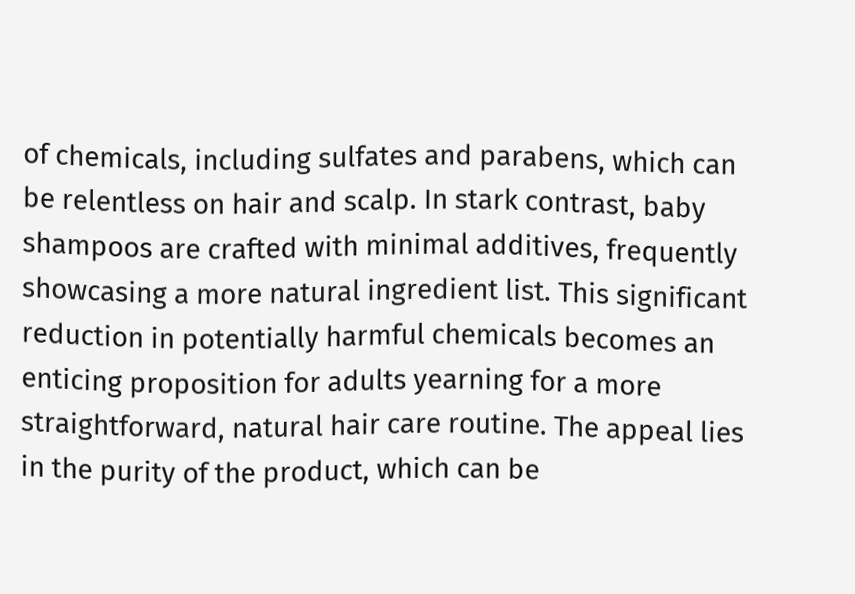of chemicals, including sulfates and parabens, which can be relentless on hair and scalp. In stark contrast, baby shampoos are crafted with minimal additives, frequently showcasing a more natural ingredient list. This significant reduction in potentially harmful chemicals becomes an enticing proposition for adults yearning for a more straightforward, natural hair care routine. The appeal lies in the purity of the product, which can be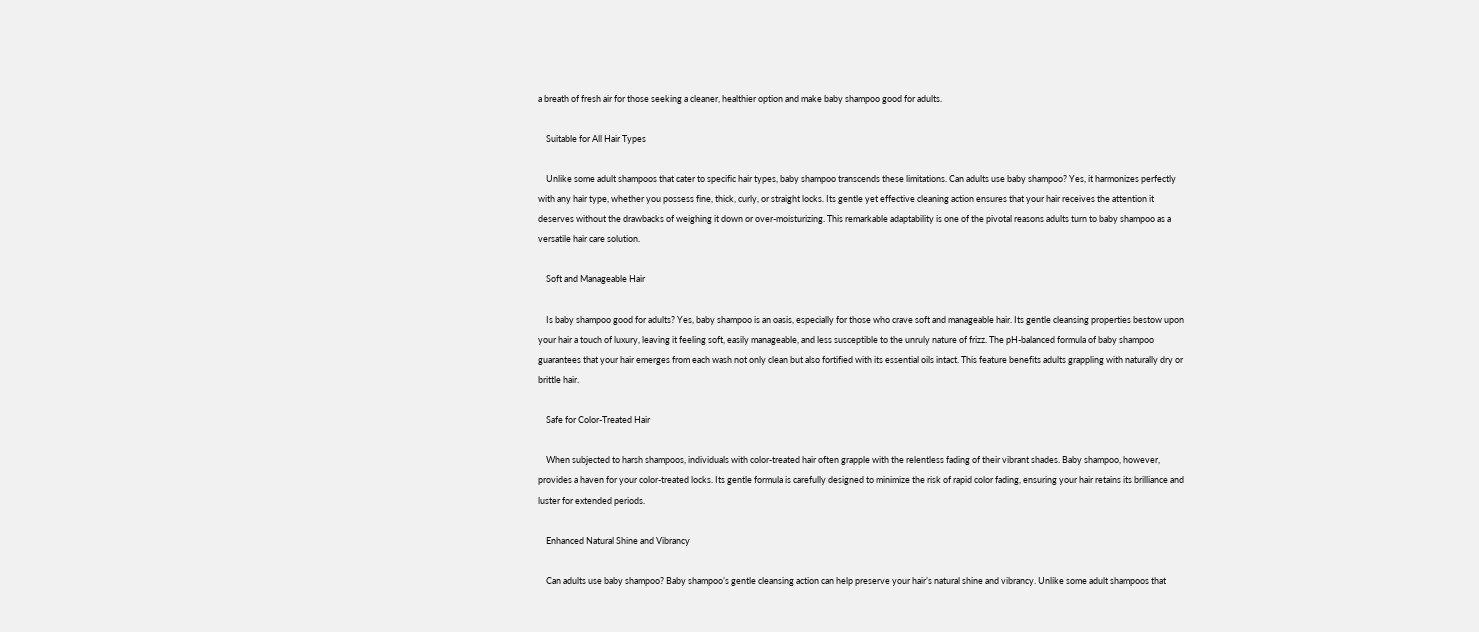a breath of fresh air for those seeking a cleaner, healthier option and make baby shampoo good for adults.

    Suitable for All Hair Types

    Unlike some adult shampoos that cater to specific hair types, baby shampoo transcends these limitations. Can adults use baby shampoo? Yes, it harmonizes perfectly with any hair type, whether you possess fine, thick, curly, or straight locks. Its gentle yet effective cleaning action ensures that your hair receives the attention it deserves without the drawbacks of weighing it down or over-moisturizing. This remarkable adaptability is one of the pivotal reasons adults turn to baby shampoo as a versatile hair care solution.

    Soft and Manageable Hair

    Is baby shampoo good for adults? Yes, baby shampoo is an oasis, especially for those who crave soft and manageable hair. Its gentle cleansing properties bestow upon your hair a touch of luxury, leaving it feeling soft, easily manageable, and less susceptible to the unruly nature of frizz. The pH-balanced formula of baby shampoo guarantees that your hair emerges from each wash not only clean but also fortified with its essential oils intact. This feature benefits adults grappling with naturally dry or brittle hair.

    Safe for Color-Treated Hair

    When subjected to harsh shampoos, individuals with color-treated hair often grapple with the relentless fading of their vibrant shades. Baby shampoo, however, provides a haven for your color-treated locks. Its gentle formula is carefully designed to minimize the risk of rapid color fading, ensuring your hair retains its brilliance and luster for extended periods.

    Enhanced Natural Shine and Vibrancy

    Can adults use baby shampoo? Baby shampoo’s gentle cleansing action can help preserve your hair’s natural shine and vibrancy. Unlike some adult shampoos that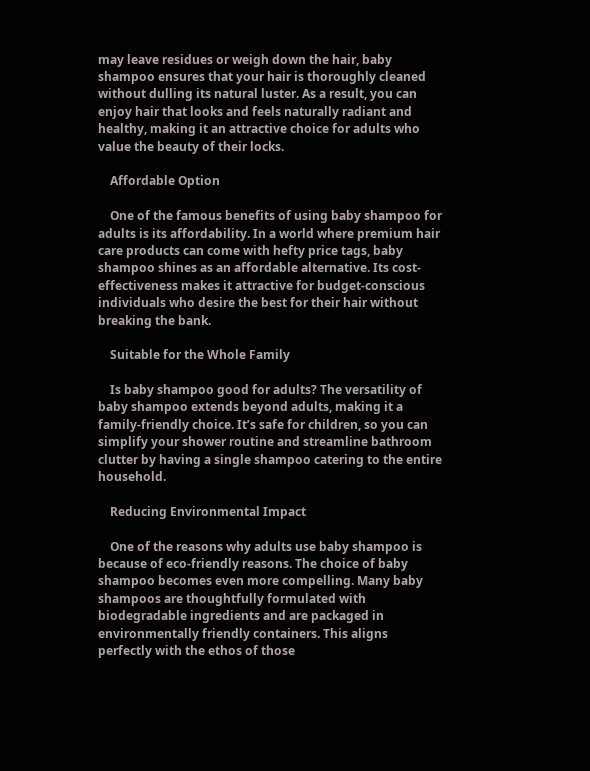may leave residues or weigh down the hair, baby shampoo ensures that your hair is thoroughly cleaned without dulling its natural luster. As a result, you can enjoy hair that looks and feels naturally radiant and healthy, making it an attractive choice for adults who value the beauty of their locks.

    Affordable Option

    One of the famous benefits of using baby shampoo for adults is its affordability. In a world where premium hair care products can come with hefty price tags, baby shampoo shines as an affordable alternative. Its cost-effectiveness makes it attractive for budget-conscious individuals who desire the best for their hair without breaking the bank.

    Suitable for the Whole Family

    Is baby shampoo good for adults? The versatility of baby shampoo extends beyond adults, making it a family-friendly choice. It’s safe for children, so you can simplify your shower routine and streamline bathroom clutter by having a single shampoo catering to the entire household.

    Reducing Environmental Impact

    One of the reasons why adults use baby shampoo is because of eco-friendly reasons. The choice of baby shampoo becomes even more compelling. Many baby shampoos are thoughtfully formulated with biodegradable ingredients and are packaged in environmentally friendly containers. This aligns perfectly with the ethos of those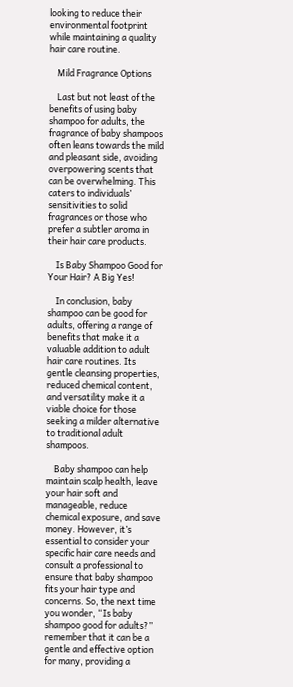looking to reduce their environmental footprint while maintaining a quality hair care routine.

    Mild Fragrance Options

    Last but not least of the benefits of using baby shampoo for adults, the fragrance of baby shampoos often leans towards the mild and pleasant side, avoiding overpowering scents that can be overwhelming. This caters to individuals’ sensitivities to solid fragrances or those who prefer a subtler aroma in their hair care products.

    Is Baby Shampoo Good for Your Hair? A Big Yes!

    In conclusion, baby shampoo can be good for adults, offering a range of benefits that make it a valuable addition to adult hair care routines. Its gentle cleansing properties, reduced chemical content, and versatility make it a viable choice for those seeking a milder alternative to traditional adult shampoos.

    Baby shampoo can help maintain scalp health, leave your hair soft and manageable, reduce chemical exposure, and save money. However, it’s essential to consider your specific hair care needs and consult a professional to ensure that baby shampoo fits your hair type and concerns. So, the next time you wonder, “Is baby shampoo good for adults?” remember that it can be a gentle and effective option for many, providing a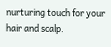nurturing touch for your hair and scalp.